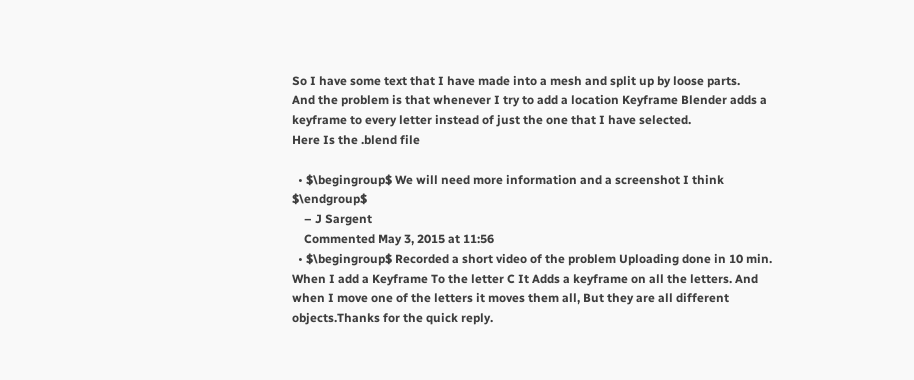So I have some text that I have made into a mesh and split up by loose parts.
And the problem is that whenever I try to add a location Keyframe Blender adds a keyframe to every letter instead of just the one that I have selected.
Here Is the .blend file

  • $\begingroup$ We will need more information and a screenshot I think $\endgroup$
    – J Sargent
    Commented May 3, 2015 at 11:56
  • $\begingroup$ Recorded a short video of the problem Uploading done in 10 min. When I add a Keyframe To the letter C It Adds a keyframe on all the letters. And when I move one of the letters it moves them all, But they are all different objects.Thanks for the quick reply.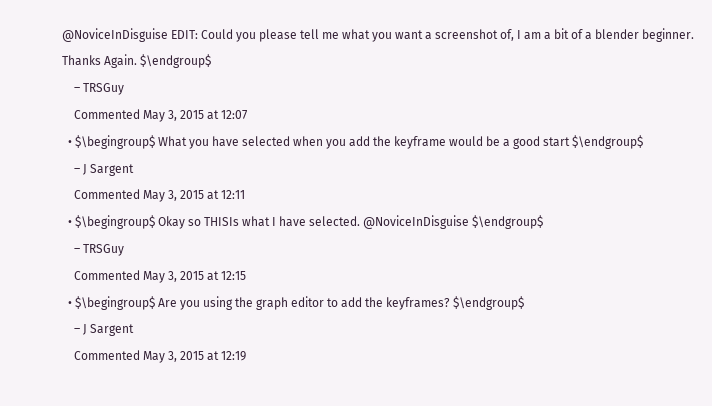@NoviceInDisguise EDIT: Could you please tell me what you want a screenshot of, I am a bit of a blender beginner. Thanks Again. $\endgroup$
    – TRSGuy
    Commented May 3, 2015 at 12:07
  • $\begingroup$ What you have selected when you add the keyframe would be a good start $\endgroup$
    – J Sargent
    Commented May 3, 2015 at 12:11
  • $\begingroup$ Okay so THISIs what I have selected. @NoviceInDisguise $\endgroup$
    – TRSGuy
    Commented May 3, 2015 at 12:15
  • $\begingroup$ Are you using the graph editor to add the keyframes? $\endgroup$
    – J Sargent
    Commented May 3, 2015 at 12:19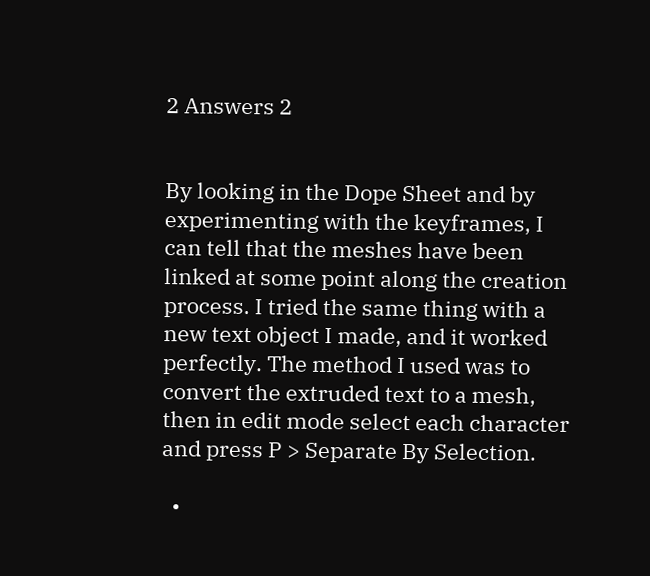2 Answers 2


By looking in the Dope Sheet and by experimenting with the keyframes, I can tell that the meshes have been linked at some point along the creation process. I tried the same thing with a new text object I made, and it worked perfectly. The method I used was to convert the extruded text to a mesh, then in edit mode select each character and press P > Separate By Selection.

  •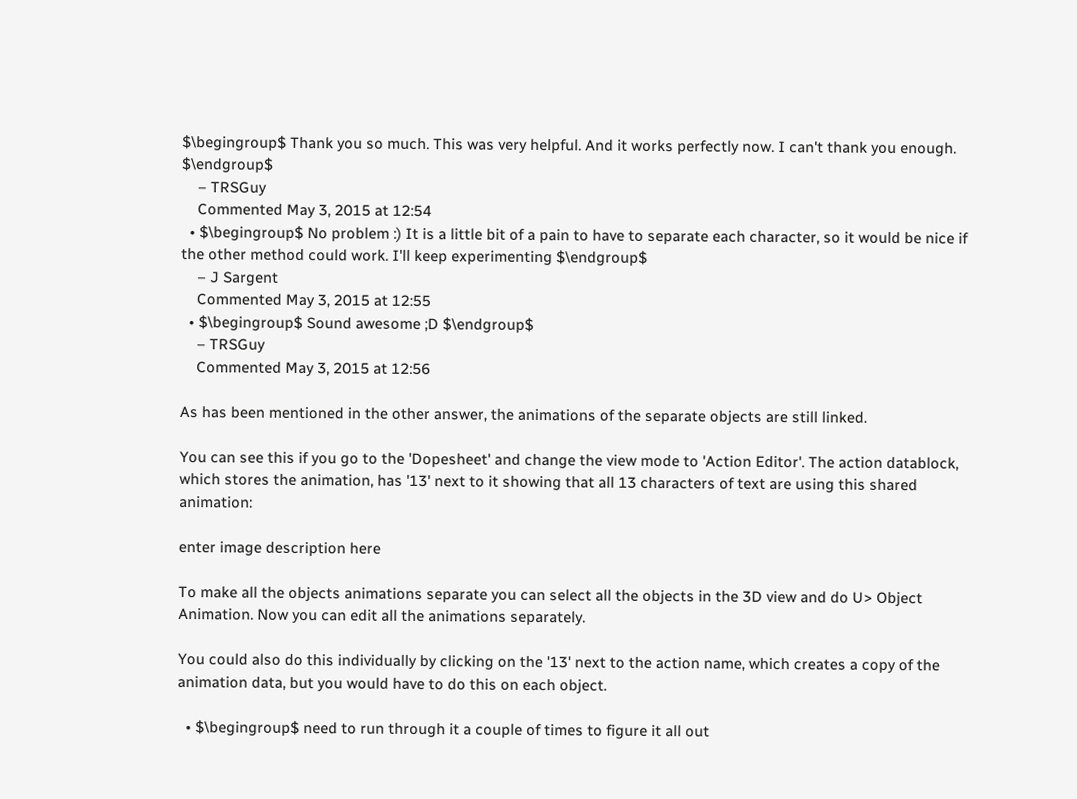$\begingroup$ Thank you so much. This was very helpful. And it works perfectly now. I can't thank you enough. $\endgroup$
    – TRSGuy
    Commented May 3, 2015 at 12:54
  • $\begingroup$ No problem :) It is a little bit of a pain to have to separate each character, so it would be nice if the other method could work. I'll keep experimenting $\endgroup$
    – J Sargent
    Commented May 3, 2015 at 12:55
  • $\begingroup$ Sound awesome ;D $\endgroup$
    – TRSGuy
    Commented May 3, 2015 at 12:56

As has been mentioned in the other answer, the animations of the separate objects are still linked.

You can see this if you go to the 'Dopesheet' and change the view mode to 'Action Editor'. The action datablock, which stores the animation, has '13' next to it showing that all 13 characters of text are using this shared animation:

enter image description here

To make all the objects animations separate you can select all the objects in the 3D view and do U> Object Animation. Now you can edit all the animations separately.

You could also do this individually by clicking on the '13' next to the action name, which creates a copy of the animation data, but you would have to do this on each object.

  • $\begingroup$ need to run through it a couple of times to figure it all out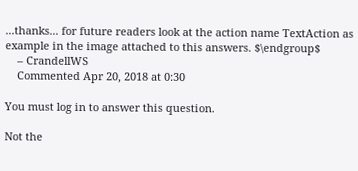...thanks... for future readers look at the action name TextAction as example in the image attached to this answers. $\endgroup$
    – CrandellWS
    Commented Apr 20, 2018 at 0:30

You must log in to answer this question.

Not the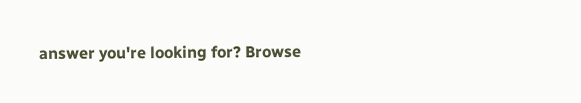answer you're looking for? Browse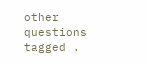other questions tagged .